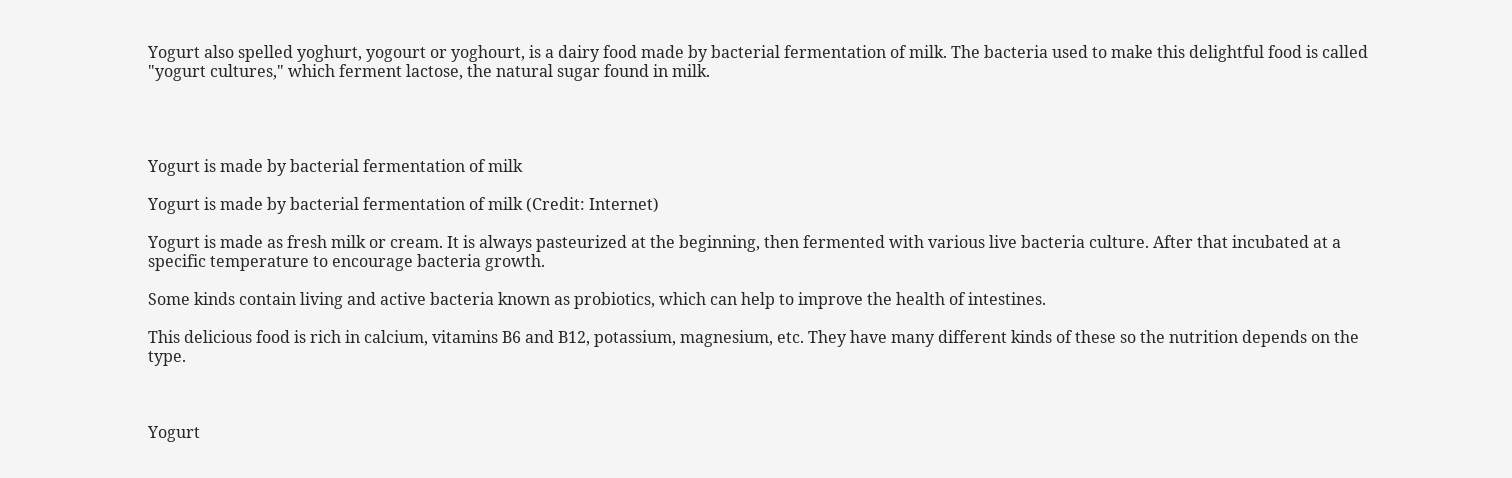Yogurt also spelled yoghurt, yogourt or yoghourt, is a dairy food made by bacterial fermentation of milk. The bacteria used to make this delightful food is called "yogurt cultures," which ferment lactose, the natural sugar found in milk.




Yogurt is made by bacterial fermentation of milk

Yogurt is made by bacterial fermentation of milk (Credit: Internet)

Yogurt is made as fresh milk or cream. It is always pasteurized at the beginning, then fermented with various live bacteria culture. After that incubated at a specific temperature to encourage bacteria growth.

Some kinds contain living and active bacteria known as probiotics, which can help to improve the health of intestines.

This delicious food is rich in calcium, vitamins B6 and B12, potassium, magnesium, etc. They have many different kinds of these so the nutrition depends on the type.



Yogurt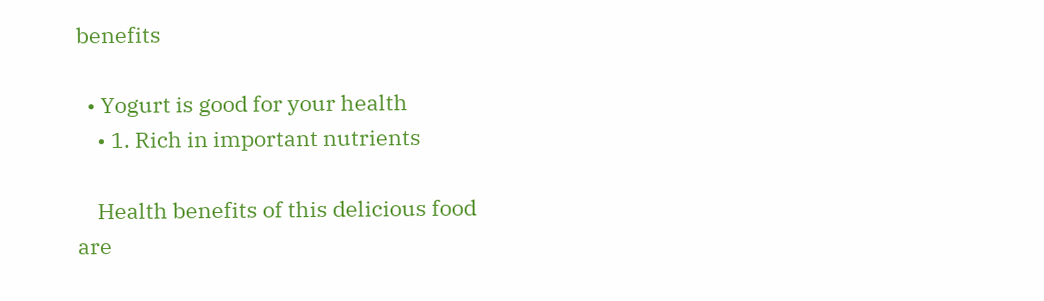benefits

  • Yogurt is good for your health
    • 1. Rich in important nutrients

    Health benefits of this delicious food are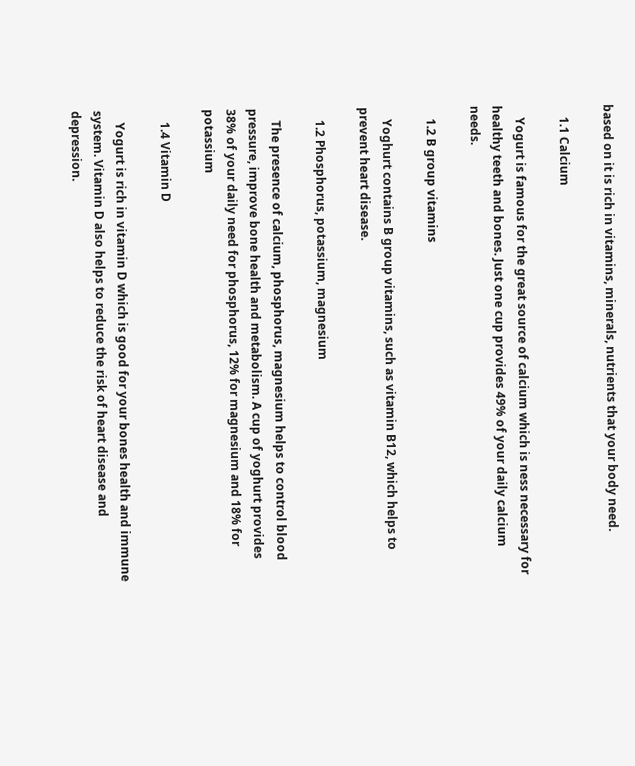based on it is rich in vitamins, minerals, nutrients that your body need.

    1.1 Calcium

    Yogurt is famous for the great source of calcium which is ness necessary for healthy teeth and bones. Just one cup provides 49% of your daily calcium needs.

    1.2 B group vitamins

    Yoghurt contains B group vitamins, such as vitamin B12, which helps to prevent heart disease.

    1.2 Phosphorus, potassium, magnesium

    The presence of calcium, phosphorus, magnesium helps to control blood pressure, improve bone health and metabolism. A cup of yoghurt provides 38% of your daily need for phosphorus, 12% for magnesium and 18% for potassium

    1.4 Vitamin D

    Yogurt is rich in vitamin D which is good for your bones health and immune system. Vitamin D also helps to reduce the risk of heart disease and depression.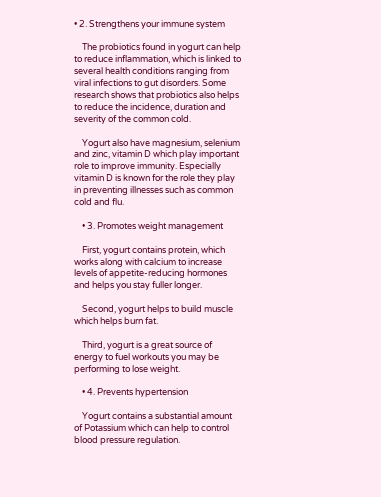• 2. Strengthens your immune system

    The probiotics found in yogurt can help to reduce inflammation, which is linked to several health conditions ranging from viral infections to gut disorders. Some research shows that probiotics also helps to reduce the incidence, duration and severity of the common cold.

    Yogurt also have magnesium, selenium and zinc, vitamin D which play important role to improve immunity. Especially vitamin D is known for the role they play in preventing illnesses such as common cold and flu.

    • 3. Promotes weight management

    First, yogurt contains protein, which works along with calcium to increase levels of appetite-reducing hormones and helps you stay fuller longer.

    Second, yogurt helps to build muscle which helps burn fat.

    Third, yogurt is a great source of energy to fuel workouts you may be performing to lose weight.

    • 4. Prevents hypertension

    Yogurt contains a substantial amount of Potassium which can help to control blood pressure regulation.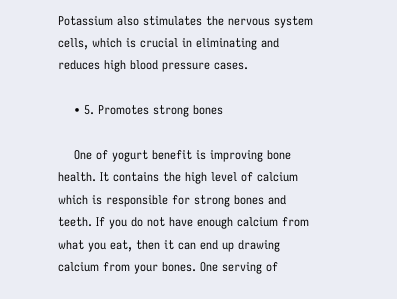Potassium also stimulates the nervous system cells, which is crucial in eliminating and reduces high blood pressure cases.

    • 5. Promotes strong bones

    One of yogurt benefit is improving bone health. It contains the high level of calcium which is responsible for strong bones and teeth. If you do not have enough calcium from what you eat, then it can end up drawing calcium from your bones. One serving of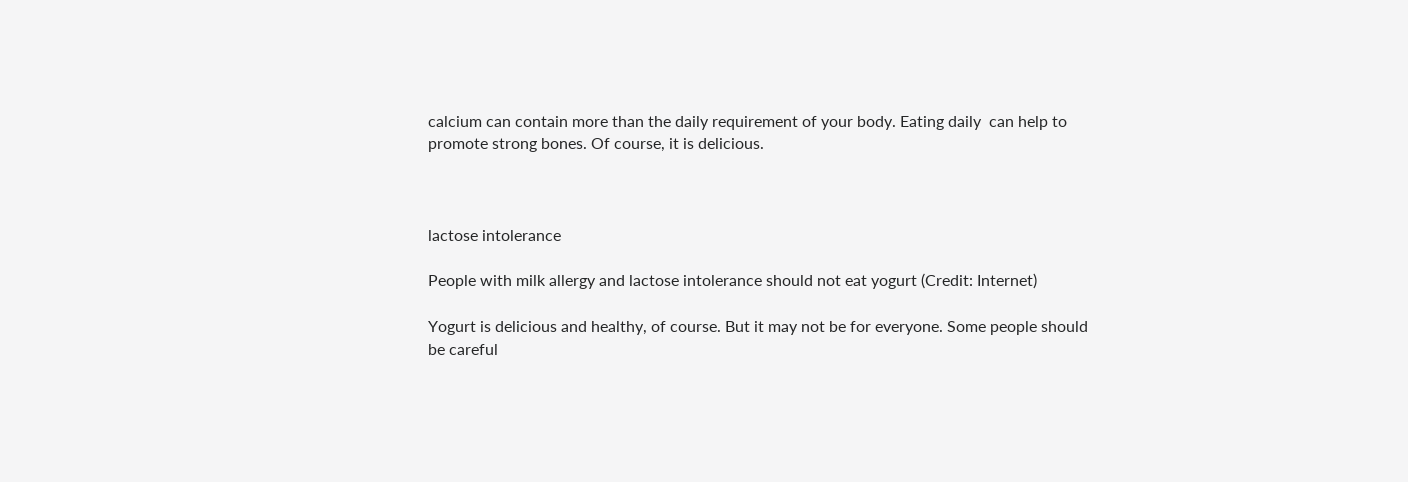calcium can contain more than the daily requirement of your body. Eating daily  can help to promote strong bones. Of course, it is delicious.



lactose intolerance

People with milk allergy and lactose intolerance should not eat yogurt (Credit: Internet)

Yogurt is delicious and healthy, of course. But it may not be for everyone. Some people should be careful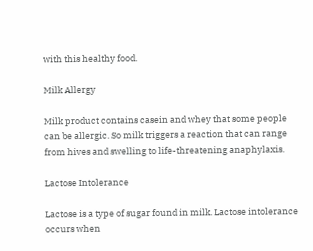with this healthy food.

Milk Allergy

Milk product contains casein and whey that some people can be allergic. So milk triggers a reaction that can range from hives and swelling to life-threatening anaphylaxis.

Lactose Intolerance

Lactose is a type of sugar found in milk. Lactose intolerance occurs when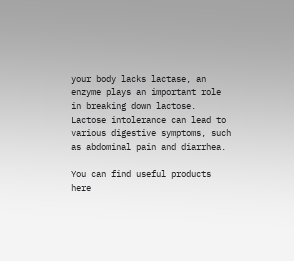your body lacks lactase, an enzyme plays an important role in breaking down lactose. Lactose intolerance can lead to various digestive symptoms, such as abdominal pain and diarrhea.

You can find useful products here